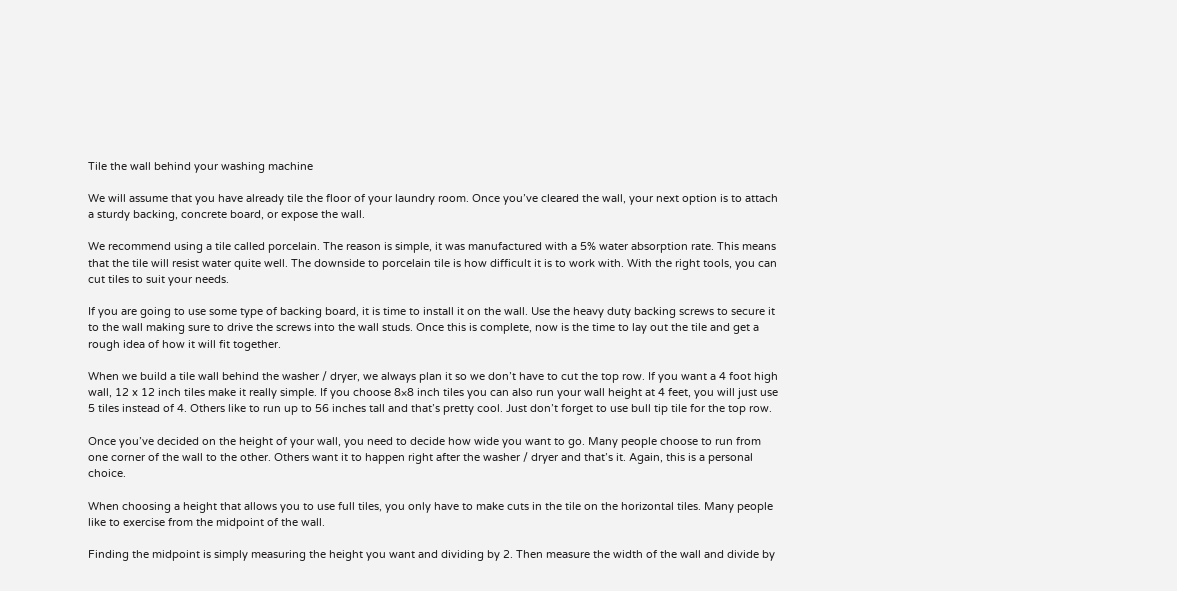Tile the wall behind your washing machine

We will assume that you have already tile the floor of your laundry room. Once you’ve cleared the wall, your next option is to attach a sturdy backing, concrete board, or expose the wall.

We recommend using a tile called porcelain. The reason is simple, it was manufactured with a 5% water absorption rate. This means that the tile will resist water quite well. The downside to porcelain tile is how difficult it is to work with. With the right tools, you can cut tiles to suit your needs.

If you are going to use some type of backing board, it is time to install it on the wall. Use the heavy duty backing screws to secure it to the wall making sure to drive the screws into the wall studs. Once this is complete, now is the time to lay out the tile and get a rough idea of how it will fit together.

When we build a tile wall behind the washer / dryer, we always plan it so we don’t have to cut the top row. If you want a 4 foot high wall, 12 x 12 inch tiles make it really simple. If you choose 8×8 inch tiles you can also run your wall height at 4 feet, you will just use 5 tiles instead of 4. Others like to run up to 56 inches tall and that’s pretty cool. Just don’t forget to use bull tip tile for the top row.

Once you’ve decided on the height of your wall, you need to decide how wide you want to go. Many people choose to run from one corner of the wall to the other. Others want it to happen right after the washer / dryer and that’s it. Again, this is a personal choice.

When choosing a height that allows you to use full tiles, you only have to make cuts in the tile on the horizontal tiles. Many people like to exercise from the midpoint of the wall.

Finding the midpoint is simply measuring the height you want and dividing by 2. Then measure the width of the wall and divide by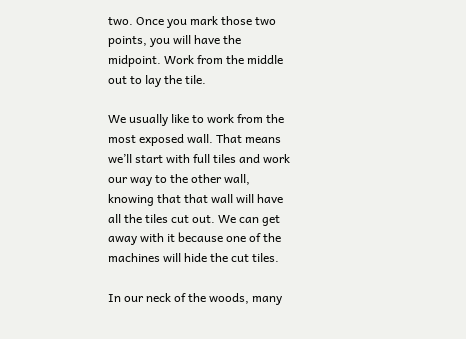two. Once you mark those two points, you will have the midpoint. Work from the middle out to lay the tile.

We usually like to work from the most exposed wall. That means we’ll start with full tiles and work our way to the other wall, knowing that that wall will have all the tiles cut out. We can get away with it because one of the machines will hide the cut tiles.

In our neck of the woods, many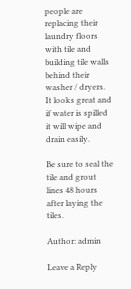people are replacing their laundry floors with tile and building tile walls behind their washer / dryers. It looks great and if water is spilled it will wipe and drain easily.

Be sure to seal the tile and grout lines 48 hours after laying the tiles.

Author: admin

Leave a Reply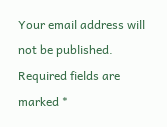Your email address will not be published. Required fields are marked *